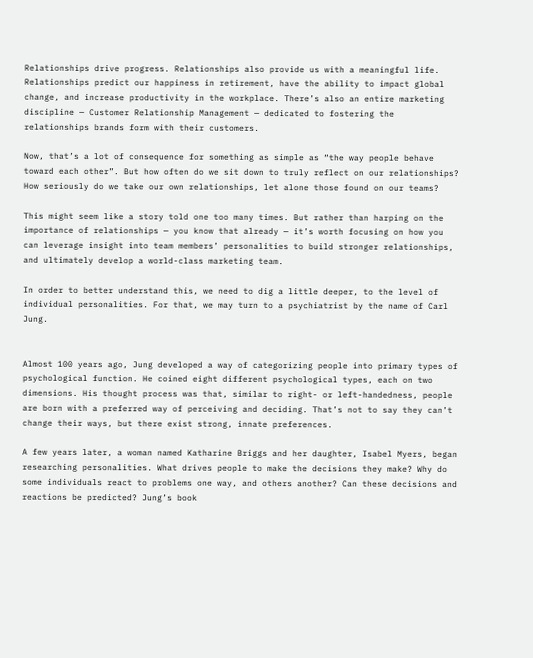Relationships drive progress. Relationships also provide us with a meaningful life. Relationships predict our happiness in retirement, have the ability to impact global change, and increase productivity in the workplace. There’s also an entire marketing discipline — Customer Relationship Management — dedicated to fostering the relationships brands form with their customers.

Now, that’s a lot of consequence for something as simple as “the way people behave toward each other”. But how often do we sit down to truly reflect on our relationships? How seriously do we take our own relationships, let alone those found on our teams?

This might seem like a story told one too many times. But rather than harping on the importance of relationships — you know that already — it’s worth focusing on how you can leverage insight into team members’ personalities to build stronger relationships, and ultimately develop a world-class marketing team.

In order to better understand this, we need to dig a little deeper, to the level of individual personalities. For that, we may turn to a psychiatrist by the name of Carl Jung.


Almost 100 years ago, Jung developed a way of categorizing people into primary types of psychological function. He coined eight different psychological types, each on two dimensions. His thought process was that, similar to right- or left-handedness, people are born with a preferred way of perceiving and deciding. That’s not to say they can’t change their ways, but there exist strong, innate preferences.

A few years later, a woman named Katharine Briggs and her daughter, Isabel Myers, began researching personalities. What drives people to make the decisions they make? Why do some individuals react to problems one way, and others another? Can these decisions and reactions be predicted? Jung’s book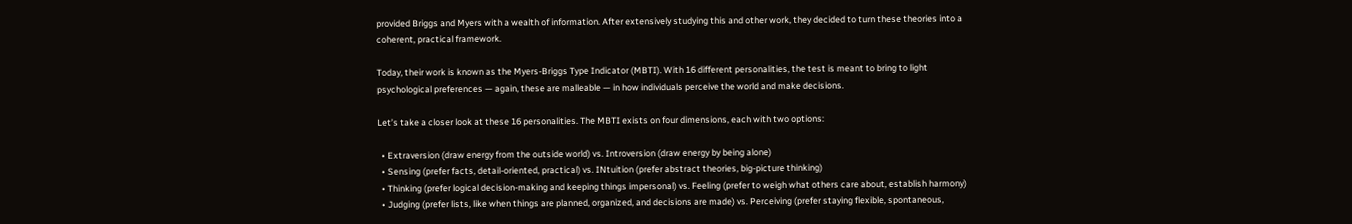provided Briggs and Myers with a wealth of information. After extensively studying this and other work, they decided to turn these theories into a coherent, practical framework.

Today, their work is known as the Myers-Briggs Type Indicator (MBTI). With 16 different personalities, the test is meant to bring to light psychological preferences — again, these are malleable — in how individuals perceive the world and make decisions.

Let’s take a closer look at these 16 personalities. The MBTI exists on four dimensions, each with two options:

  • Extraversion (draw energy from the outside world) vs. Introversion (draw energy by being alone)
  • Sensing (prefer facts, detail-oriented, practical) vs. INtuition (prefer abstract theories, big-picture thinking)
  • Thinking (prefer logical decision-making and keeping things impersonal) vs. Feeling (prefer to weigh what others care about, establish harmony)
  • Judging (prefer lists, like when things are planned, organized, and decisions are made) vs. Perceiving (prefer staying flexible, spontaneous,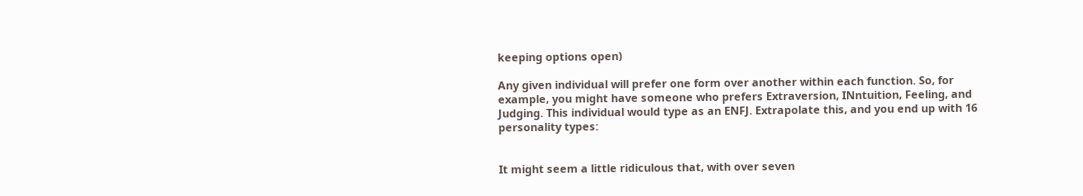keeping options open)

Any given individual will prefer one form over another within each function. So, for example, you might have someone who prefers Extraversion, INntuition, Feeling, and Judging. This individual would type as an ENFJ. Extrapolate this, and you end up with 16 personality types:


It might seem a little ridiculous that, with over seven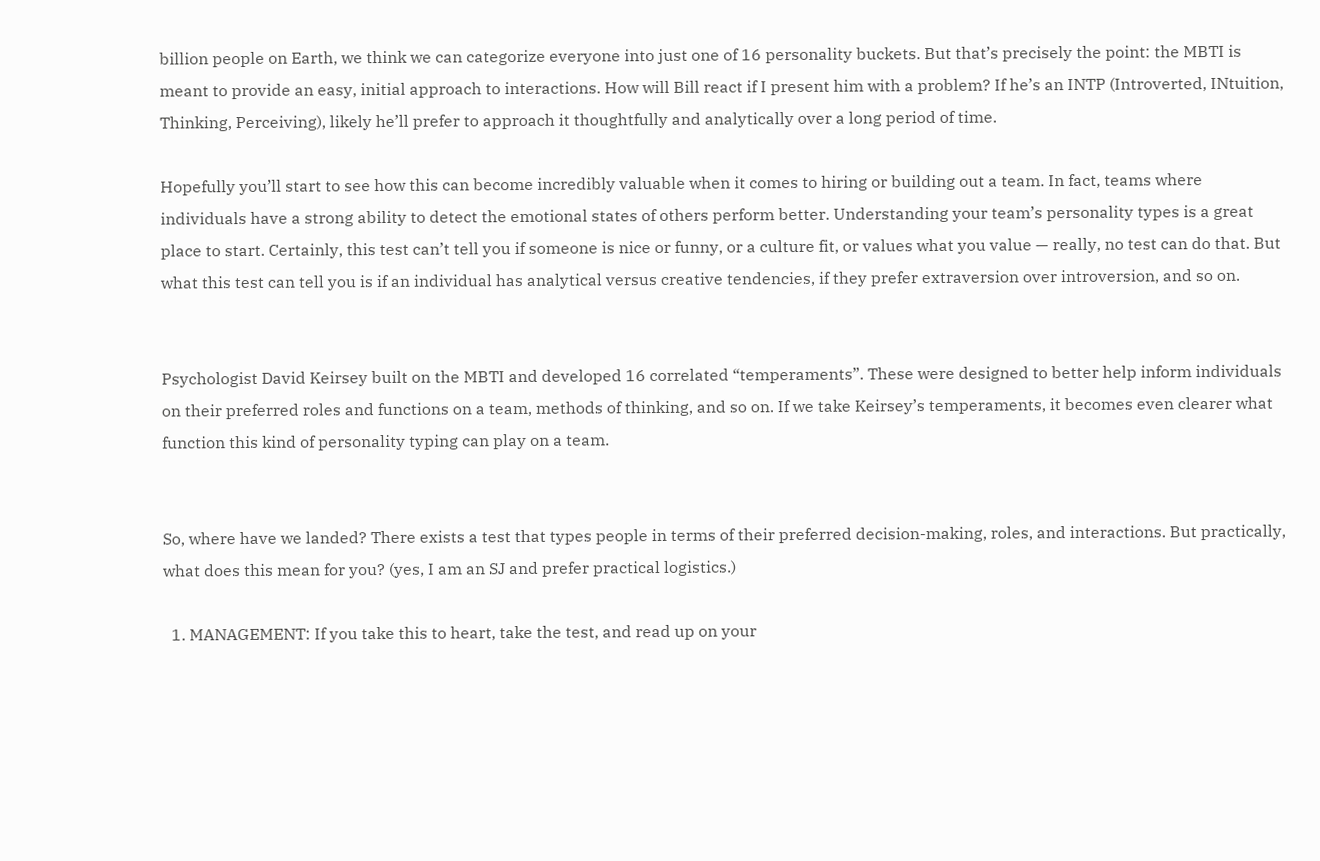billion people on Earth, we think we can categorize everyone into just one of 16 personality buckets. But that’s precisely the point: the MBTI is meant to provide an easy, initial approach to interactions. How will Bill react if I present him with a problem? If he’s an INTP (Introverted, INtuition, Thinking, Perceiving), likely he’ll prefer to approach it thoughtfully and analytically over a long period of time.

Hopefully you’ll start to see how this can become incredibly valuable when it comes to hiring or building out a team. In fact, teams where individuals have a strong ability to detect the emotional states of others perform better. Understanding your team’s personality types is a great place to start. Certainly, this test can’t tell you if someone is nice or funny, or a culture fit, or values what you value — really, no test can do that. But what this test can tell you is if an individual has analytical versus creative tendencies, if they prefer extraversion over introversion, and so on.


Psychologist David Keirsey built on the MBTI and developed 16 correlated “temperaments”. These were designed to better help inform individuals on their preferred roles and functions on a team, methods of thinking, and so on. If we take Keirsey’s temperaments, it becomes even clearer what function this kind of personality typing can play on a team.


So, where have we landed? There exists a test that types people in terms of their preferred decision-making, roles, and interactions. But practically, what does this mean for you? (yes, I am an SJ and prefer practical logistics.)

  1. MANAGEMENT: If you take this to heart, take the test, and read up on your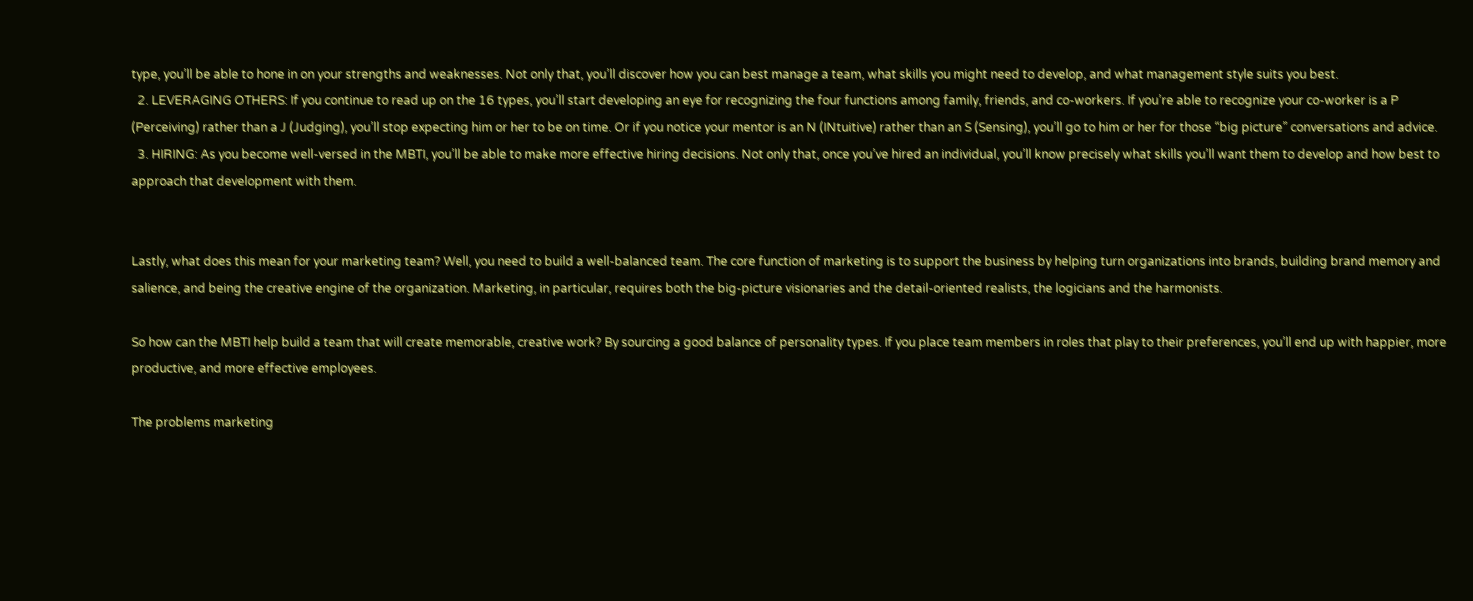type, you’ll be able to hone in on your strengths and weaknesses. Not only that, you’ll discover how you can best manage a team, what skills you might need to develop, and what management style suits you best.
  2. LEVERAGING OTHERS: If you continue to read up on the 16 types, you’ll start developing an eye for recognizing the four functions among family, friends, and co-workers. If you’re able to recognize your co-worker is a P (Perceiving) rather than a J (Judging), you’ll stop expecting him or her to be on time. Or if you notice your mentor is an N (INtuitive) rather than an S (Sensing), you’ll go to him or her for those “big picture” conversations and advice.
  3. HIRING: As you become well-versed in the MBTI, you’ll be able to make more effective hiring decisions. Not only that, once you’ve hired an individual, you’ll know precisely what skills you’ll want them to develop and how best to approach that development with them.


Lastly, what does this mean for your marketing team? Well, you need to build a well-balanced team. The core function of marketing is to support the business by helping turn organizations into brands, building brand memory and salience, and being the creative engine of the organization. Marketing, in particular, requires both the big-picture visionaries and the detail-oriented realists, the logicians and the harmonists.

So how can the MBTI help build a team that will create memorable, creative work? By sourcing a good balance of personality types. If you place team members in roles that play to their preferences, you’ll end up with happier, more productive, and more effective employees.

The problems marketing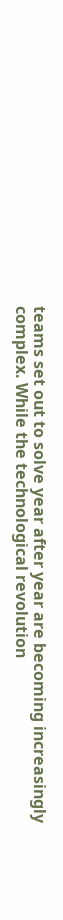teams set out to solve year after year are becoming increasingly complex. While the technological revolution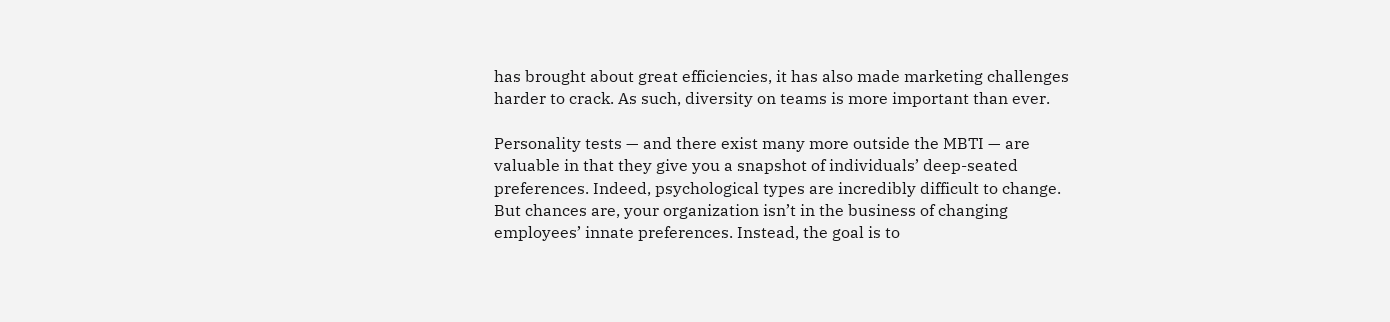has brought about great efficiencies, it has also made marketing challenges harder to crack. As such, diversity on teams is more important than ever.

Personality tests — and there exist many more outside the MBTI — are valuable in that they give you a snapshot of individuals’ deep-seated preferences. Indeed, psychological types are incredibly difficult to change. But chances are, your organization isn’t in the business of changing employees’ innate preferences. Instead, the goal is to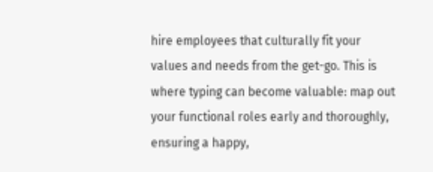hire employees that culturally fit your values and needs from the get-go. This is where typing can become valuable: map out your functional roles early and thoroughly, ensuring a happy,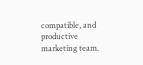compatible, and productive marketing team.